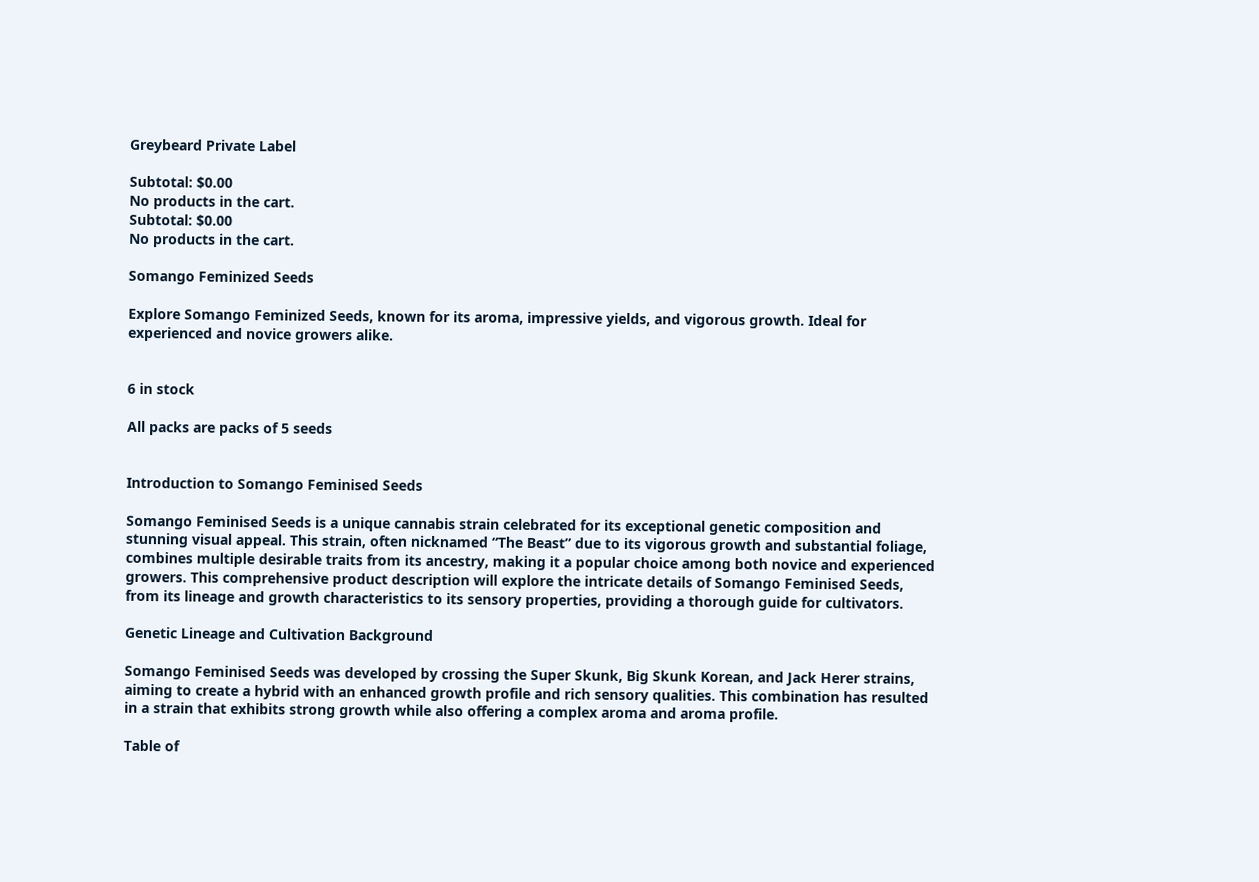Greybeard Private Label

Subtotal: $0.00
No products in the cart.
Subtotal: $0.00
No products in the cart.

Somango Feminized Seeds

Explore Somango Feminized Seeds, known for its aroma, impressive yields, and vigorous growth. Ideal for experienced and novice growers alike.


6 in stock

All packs are packs of 5 seeds


Introduction to Somango Feminised Seeds

Somango Feminised Seeds is a unique cannabis strain celebrated for its exceptional genetic composition and stunning visual appeal. This strain, often nicknamed “The Beast” due to its vigorous growth and substantial foliage, combines multiple desirable traits from its ancestry, making it a popular choice among both novice and experienced growers. This comprehensive product description will explore the intricate details of Somango Feminised Seeds, from its lineage and growth characteristics to its sensory properties, providing a thorough guide for cultivators.

Genetic Lineage and Cultivation Background

Somango Feminised Seeds was developed by crossing the Super Skunk, Big Skunk Korean, and Jack Herer strains, aiming to create a hybrid with an enhanced growth profile and rich sensory qualities. This combination has resulted in a strain that exhibits strong growth while also offering a complex aroma and aroma profile.

Table of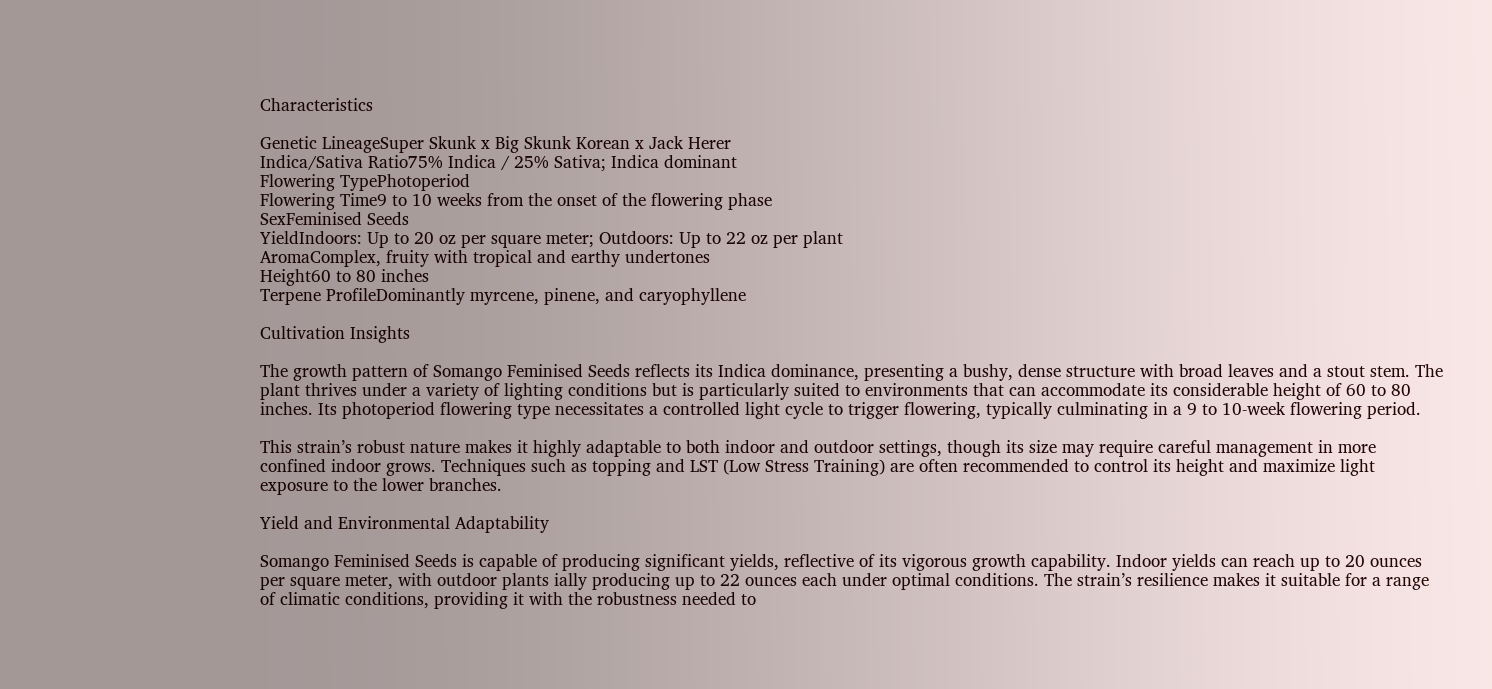Characteristics

Genetic LineageSuper Skunk x Big Skunk Korean x Jack Herer
Indica/Sativa Ratio75% Indica / 25% Sativa; Indica dominant
Flowering TypePhotoperiod
Flowering Time9 to 10 weeks from the onset of the flowering phase
SexFeminised Seeds
YieldIndoors: Up to 20 oz per square meter; Outdoors: Up to 22 oz per plant
AromaComplex, fruity with tropical and earthy undertones
Height60 to 80 inches
Terpene ProfileDominantly myrcene, pinene, and caryophyllene

Cultivation Insights

The growth pattern of Somango Feminised Seeds reflects its Indica dominance, presenting a bushy, dense structure with broad leaves and a stout stem. The plant thrives under a variety of lighting conditions but is particularly suited to environments that can accommodate its considerable height of 60 to 80 inches. Its photoperiod flowering type necessitates a controlled light cycle to trigger flowering, typically culminating in a 9 to 10-week flowering period.

This strain’s robust nature makes it highly adaptable to both indoor and outdoor settings, though its size may require careful management in more confined indoor grows. Techniques such as topping and LST (Low Stress Training) are often recommended to control its height and maximize light exposure to the lower branches.

Yield and Environmental Adaptability

Somango Feminised Seeds is capable of producing significant yields, reflective of its vigorous growth capability. Indoor yields can reach up to 20 ounces per square meter, with outdoor plants ially producing up to 22 ounces each under optimal conditions. The strain’s resilience makes it suitable for a range of climatic conditions, providing it with the robustness needed to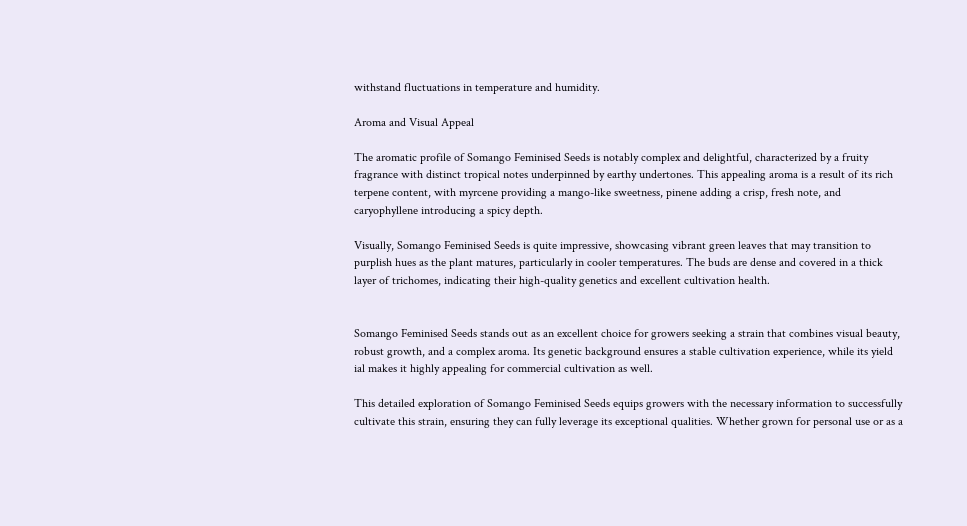withstand fluctuations in temperature and humidity.

Aroma and Visual Appeal

The aromatic profile of Somango Feminised Seeds is notably complex and delightful, characterized by a fruity fragrance with distinct tropical notes underpinned by earthy undertones. This appealing aroma is a result of its rich terpene content, with myrcene providing a mango-like sweetness, pinene adding a crisp, fresh note, and caryophyllene introducing a spicy depth.

Visually, Somango Feminised Seeds is quite impressive, showcasing vibrant green leaves that may transition to purplish hues as the plant matures, particularly in cooler temperatures. The buds are dense and covered in a thick layer of trichomes, indicating their high-quality genetics and excellent cultivation health.


Somango Feminised Seeds stands out as an excellent choice for growers seeking a strain that combines visual beauty, robust growth, and a complex aroma. Its genetic background ensures a stable cultivation experience, while its yield ial makes it highly appealing for commercial cultivation as well.

This detailed exploration of Somango Feminised Seeds equips growers with the necessary information to successfully cultivate this strain, ensuring they can fully leverage its exceptional qualities. Whether grown for personal use or as a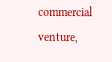commercial venture,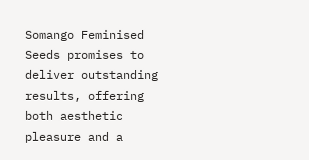Somango Feminised Seeds promises to deliver outstanding results, offering both aesthetic pleasure and a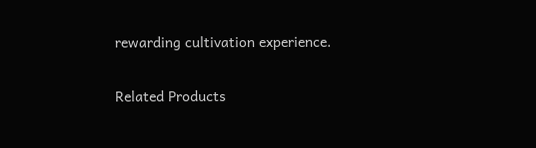rewarding cultivation experience.

Related Products